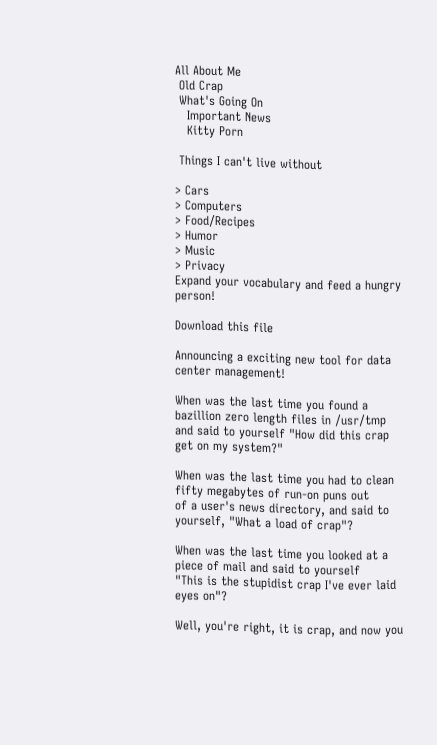All About Me
 Old Crap
 What's Going On
   Important News
   Kitty Porn

 Things I can't live without

> Cars
> Computers
> Food/Recipes
> Humor
> Music
> Privacy
Expand your vocabulary and feed a hungry person!

Download this file

Announcing a exciting new tool for data center management!

When was the last time you found a bazillion zero length files in /usr/tmp
and said to yourself "How did this crap get on my system?"

When was the last time you had to clean fifty megabytes of run-on puns out
of a user's news directory, and said to yourself, "What a load of crap"?

When was the last time you looked at a piece of mail and said to yourself
"This is the stupidist crap I've ever laid eyes on"?

Well, you're right, it is crap, and now you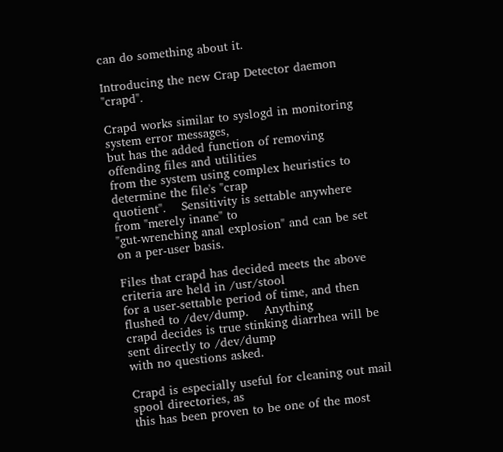can do something about it.

Introducing the new Crap Detector daemon "crapd".

Crapd works similar to syslogd in monitoring system error messages,
but has the added function of removing offending files and utilities
from the system using complex heuristics to determine the file's "crap
quotient".    Sensitivity is settable anywhere from "merely inane" to
"gut-wrenching anal explosion" and can be set on a per-user basis.

Files that crapd has decided meets the above criteria are held in /usr/stool
for a user-settable period of time, and then flushed to /dev/dump.    Anything
crapd decides is true stinking diarrhea will be sent directly to /dev/dump
with no questions asked.

Crapd is especially useful for cleaning out mail spool directories, as
this has been proven to be one of the most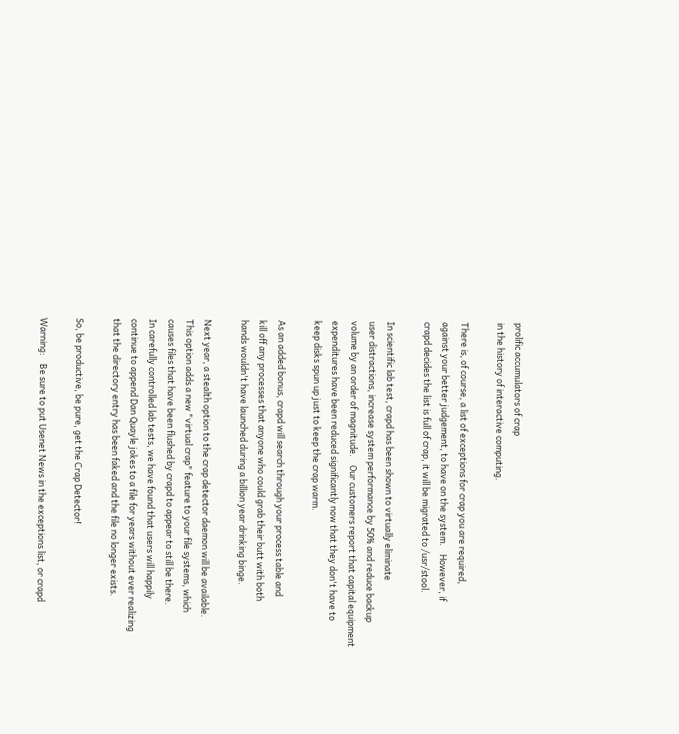prolific accumulators of crap
in the history of interactive computing.

There is, of course, a list of exceptions for crap you are required,
against your better judgement, to have on the system.    However, if
crapd decides the list is full of crap, it will be migrated to /usr/stool.

In scientific lab test, crapd has been shown to virtually eliminate
user distractions, increase system performance by 50% and reduce backup
volume by an order of magnitude.    Our customers report that capital equipment
expenditures have been reduced significantly now that they don't have to
keep disks spun up just to keep the crap warm.

As an added bonus, crapd will search through your process table and
kill off any processes that anyone who could grab their butt with both
hands wouldn't have launched during a billion year drinking binge.

Next year, a stealth option to the crap detector daemon will be available.
This option adds a new "virtual crap" feature to your file systems, which
causes files that have been flushed by crapd to appear to still be there.
In carefully controlled lab tests, we have found that users will happily
continue to append Dan Quayle jokes to a file for years without ever realizing
that the directory entry has been faked and the file no longer exists.

So, be productive, be pure, get the Crap Detector!

Warning:    Be sure to put Usenet News in the exceptions list, or crapd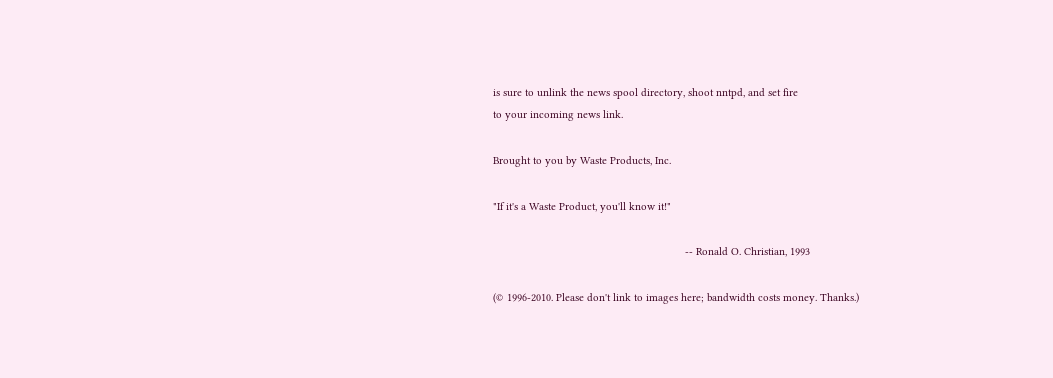is sure to unlink the news spool directory, shoot nntpd, and set fire
to your incoming news link.

Brought to you by Waste Products, Inc.

"If it's a Waste Product, you'll know it!"

                                                                -- Ronald O. Christian, 1993

(© 1996-2010. Please don't link to images here; bandwidth costs money. Thanks.)